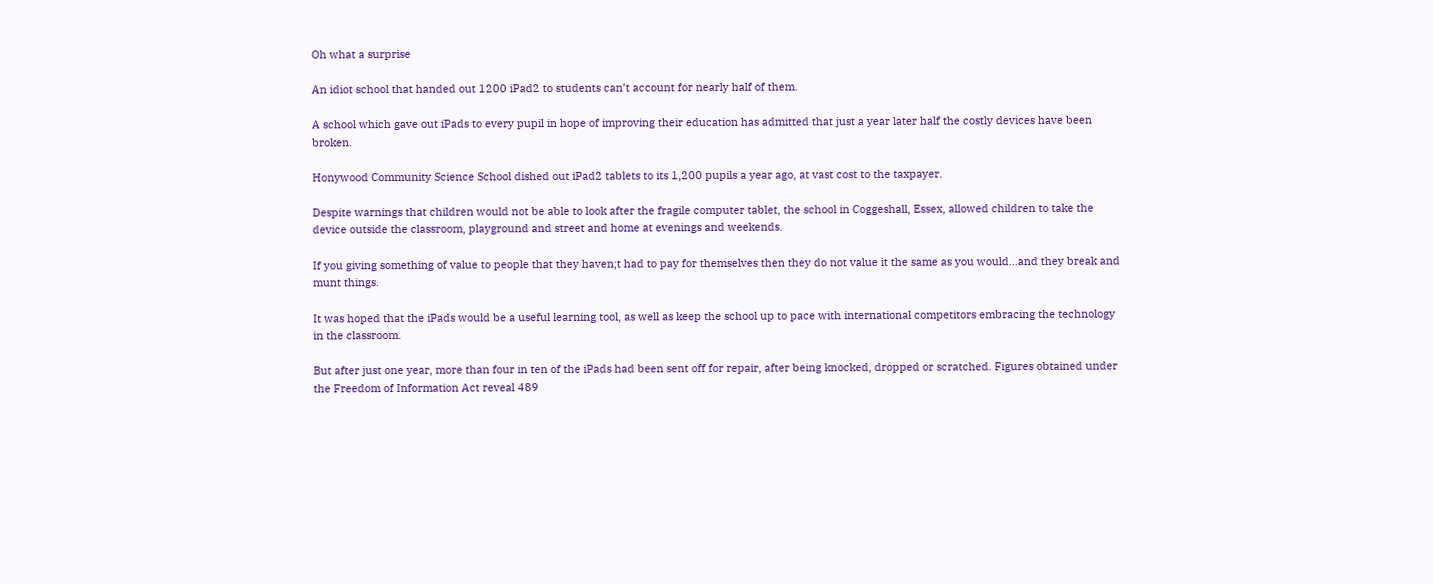Oh what a surprise

An idiot school that handed out 1200 iPad2 to students can’t account for nearly half of them.

A school which gave out iPads to every pupil in hope of improving their education has admitted that just a year later half the costly devices have been broken.

Honywood Community Science School dished out iPad2 tablets to its 1,200 pupils a year ago, at vast cost to the taxpayer.

Despite warnings that children would not be able to look after the fragile computer tablet, the school in Coggeshall, Essex, allowed children to take the device outside the classroom, playground and street and home at evenings and weekends.

If you giving something of value to people that they haven;t had to pay for themselves then they do not value it the same as you would…and they break and munt things.

It was hoped that the iPads would be a useful learning tool, as well as keep the school up to pace with international competitors embracing the technology in the classroom.

But after just one year, more than four in ten of the iPads had been sent off for repair, after being knocked, dropped or scratched. Figures obtained under the Freedom of Information Act reveal 489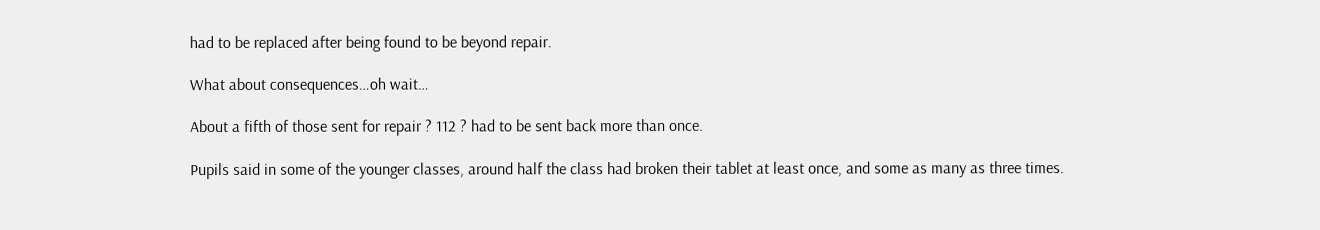had to be replaced after being found to be beyond repair.

What about consequences…oh wait…

About a fifth of those sent for repair ? 112 ? had to be sent back more than once.

Pupils said in some of the younger classes, around half the class had broken their tablet at least once, and some as many as three times.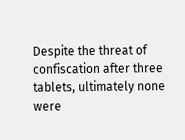Despite the threat of confiscation after three tablets, ultimately none were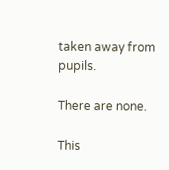taken away from pupils.

There are none.

This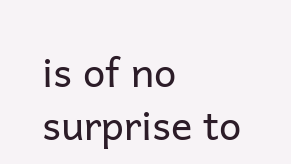is of no surprise to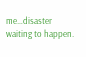me…disaster waiting to happen.